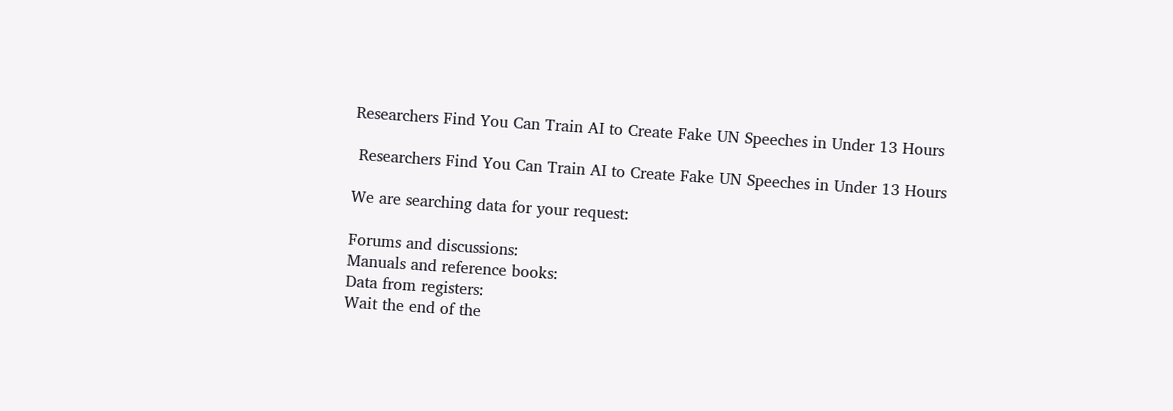Researchers Find You Can Train AI to Create Fake UN Speeches in Under 13 Hours

 Researchers Find You Can Train AI to Create Fake UN Speeches in Under 13 Hours

We are searching data for your request:

Forums and discussions:
Manuals and reference books:
Data from registers:
Wait the end of the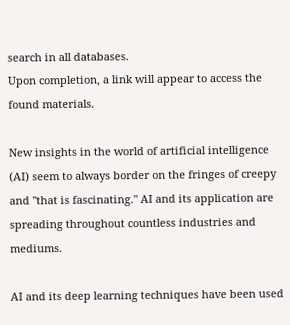search in all databases.
Upon completion, a link will appear to access the found materials.

New insights in the world of artificial intelligence (AI) seem to always border on the fringes of creepy and "that is fascinating." AI and its application are spreading throughout countless industries and mediums.

AI and its deep learning techniques have been used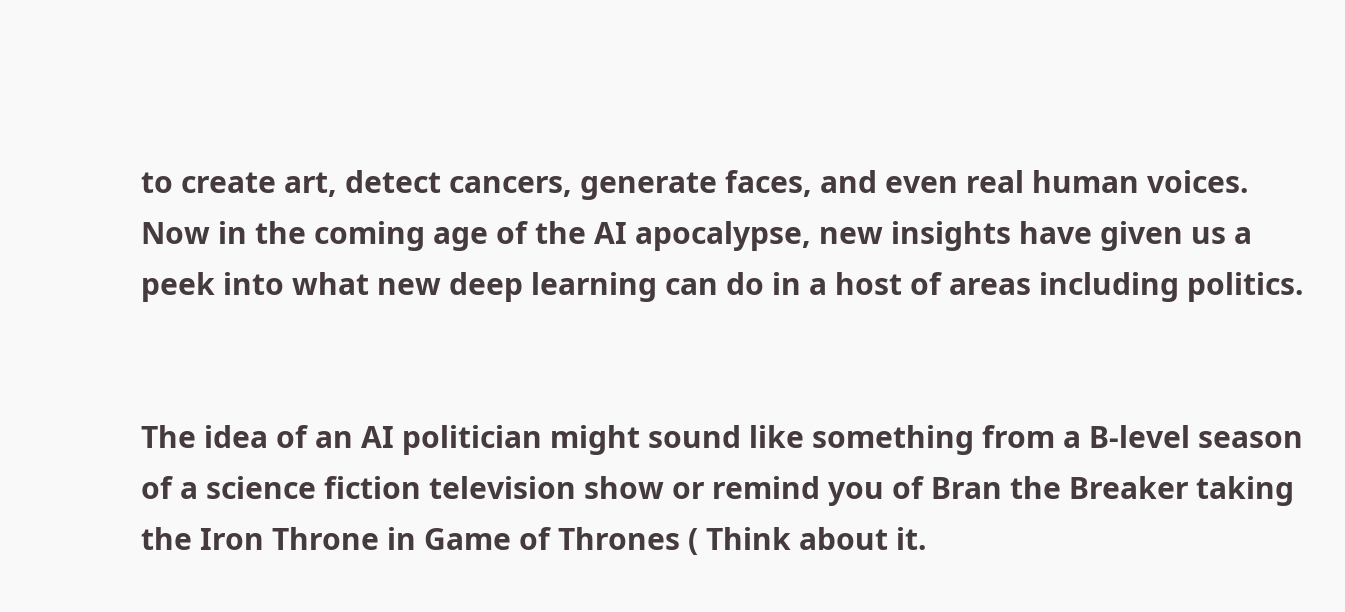to create art, detect cancers, generate faces, and even real human voices. Now in the coming age of the AI apocalypse, new insights have given us a peek into what new deep learning can do in a host of areas including politics.


The idea of an AI politician might sound like something from a B-level season of a science fiction television show or remind you of Bran the Breaker taking the Iron Throne in Game of Thrones ( Think about it.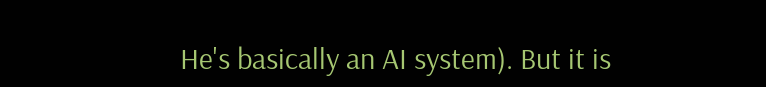He's basically an AI system). But it is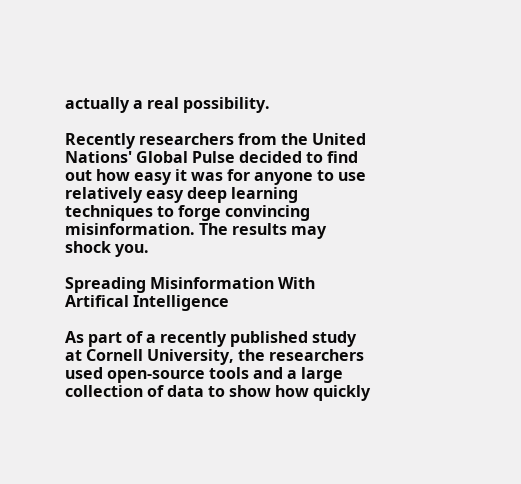actually a real possibility.

Recently researchers from the United Nations' Global Pulse decided to find out how easy it was for anyone to use relatively easy deep learning techniques to forge convincing misinformation. The results may shock you.

Spreading Misinformation With Artifical Intelligence

As part of a recently published study at Cornell University, the researchers used open-source tools and a large collection of data to show how quickly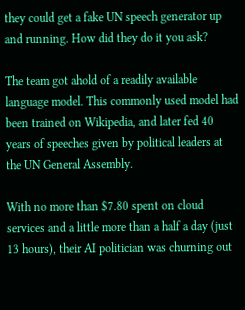they could get a fake UN speech generator up and running. How did they do it you ask?

The team got ahold of a readily available language model. This commonly used model had been trained on Wikipedia, and later fed 40 years of speeches given by political leaders at the UN General Assembly.

With no more than $7.80 spent on cloud services and a little more than a half a day (just 13 hours), their AI politician was churning out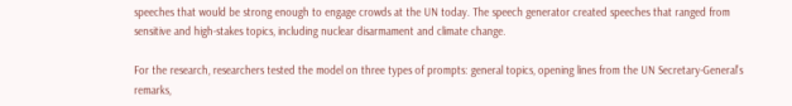speeches that would be strong enough to engage crowds at the UN today. The speech generator created speeches that ranged from sensitive and high-stakes topics, including nuclear disarmament and climate change.

For the research, researchers tested the model on three types of prompts: general topics, opening lines from the UN Secretary-General’s remarks,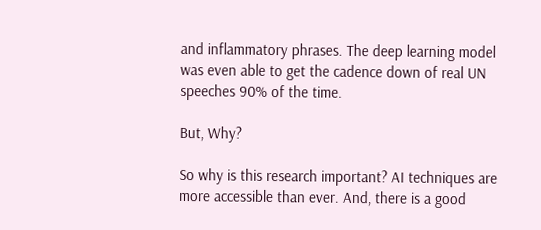and inflammatory phrases. The deep learning model was even able to get the cadence down of real UN speeches 90% of the time.

But, Why?

So why is this research important? AI techniques are more accessible than ever. And, there is a good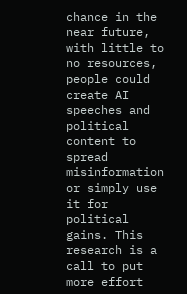chance in the near future, with little to no resources, people could create AI speeches and political content to spread misinformation or simply use it for political gains. This research is a call to put more effort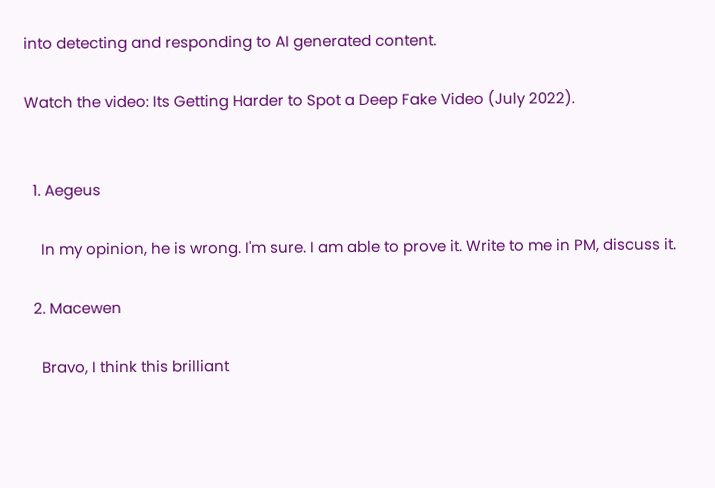into detecting and responding to AI generated content.

Watch the video: Its Getting Harder to Spot a Deep Fake Video (July 2022).


  1. Aegeus

    In my opinion, he is wrong. I'm sure. I am able to prove it. Write to me in PM, discuss it.

  2. Macewen

    Bravo, I think this brilliant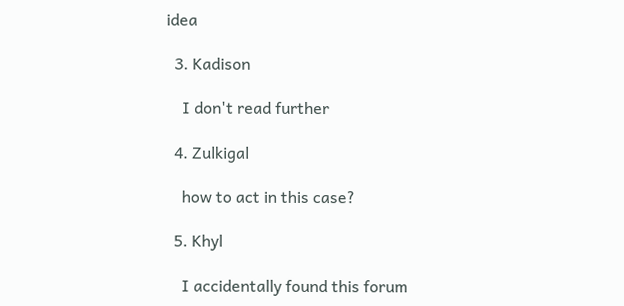idea

  3. Kadison

    I don't read further

  4. Zulkigal

    how to act in this case?

  5. Khyl

    I accidentally found this forum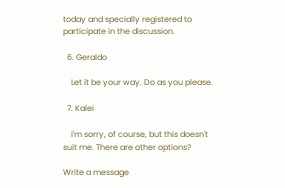today and specially registered to participate in the discussion.

  6. Geraldo

    Let it be your way. Do as you please.

  7. Kalei

    I'm sorry, of course, but this doesn't suit me. There are other options?

Write a message